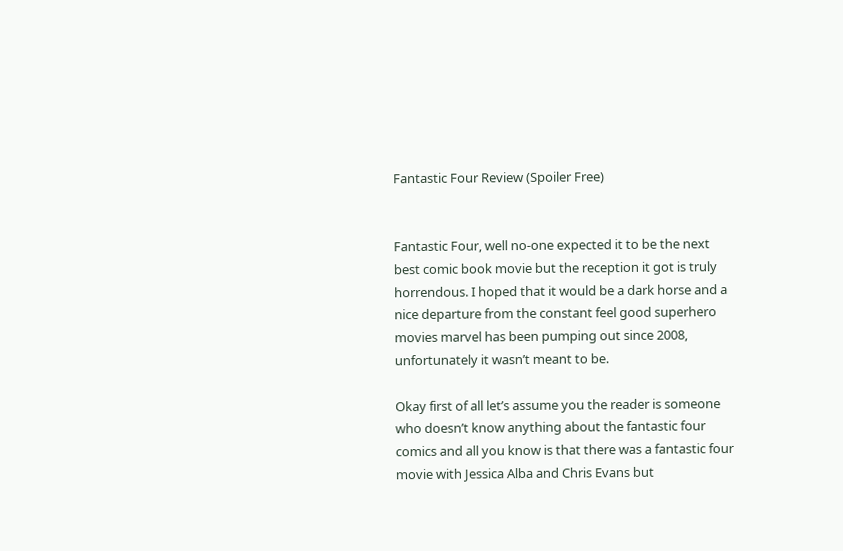Fantastic Four Review (Spoiler Free)


Fantastic Four, well no-one expected it to be the next best comic book movie but the reception it got is truly horrendous. I hoped that it would be a dark horse and a nice departure from the constant feel good superhero movies marvel has been pumping out since 2008, unfortunately it wasn’t meant to be.

Okay first of all let’s assume you the reader is someone who doesn’t know anything about the fantastic four comics and all you know is that there was a fantastic four movie with Jessica Alba and Chris Evans but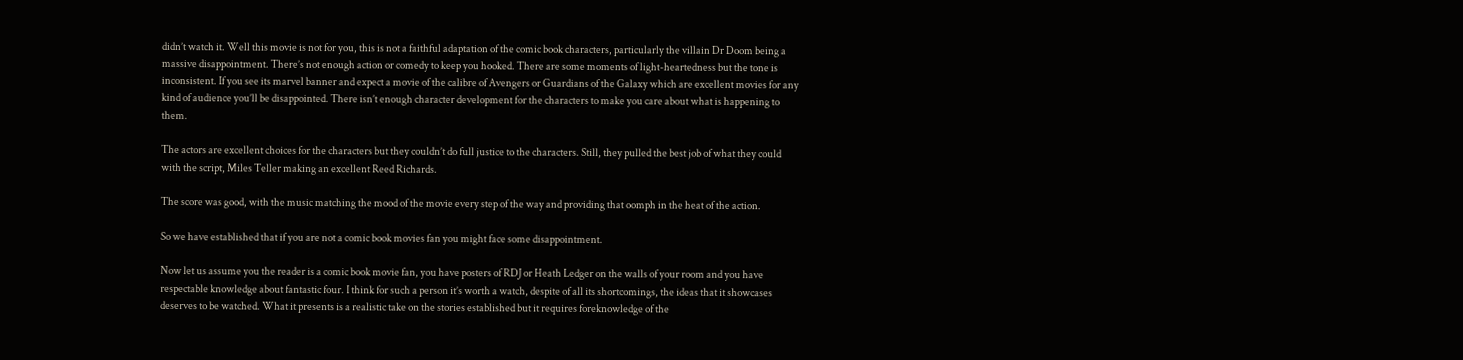didn’t watch it. Well this movie is not for you, this is not a faithful adaptation of the comic book characters, particularly the villain Dr Doom being a massive disappointment. There’s not enough action or comedy to keep you hooked. There are some moments of light-heartedness but the tone is inconsistent. If you see its marvel banner and expect a movie of the calibre of Avengers or Guardians of the Galaxy which are excellent movies for any kind of audience you’ll be disappointed. There isn’t enough character development for the characters to make you care about what is happening to them.

The actors are excellent choices for the characters but they couldn’t do full justice to the characters. Still, they pulled the best job of what they could with the script, Miles Teller making an excellent Reed Richards.

The score was good, with the music matching the mood of the movie every step of the way and providing that oomph in the heat of the action.

So we have established that if you are not a comic book movies fan you might face some disappointment.

Now let us assume you the reader is a comic book movie fan, you have posters of RDJ or Heath Ledger on the walls of your room and you have respectable knowledge about fantastic four. I think for such a person it’s worth a watch, despite of all its shortcomings, the ideas that it showcases deserves to be watched. What it presents is a realistic take on the stories established but it requires foreknowledge of the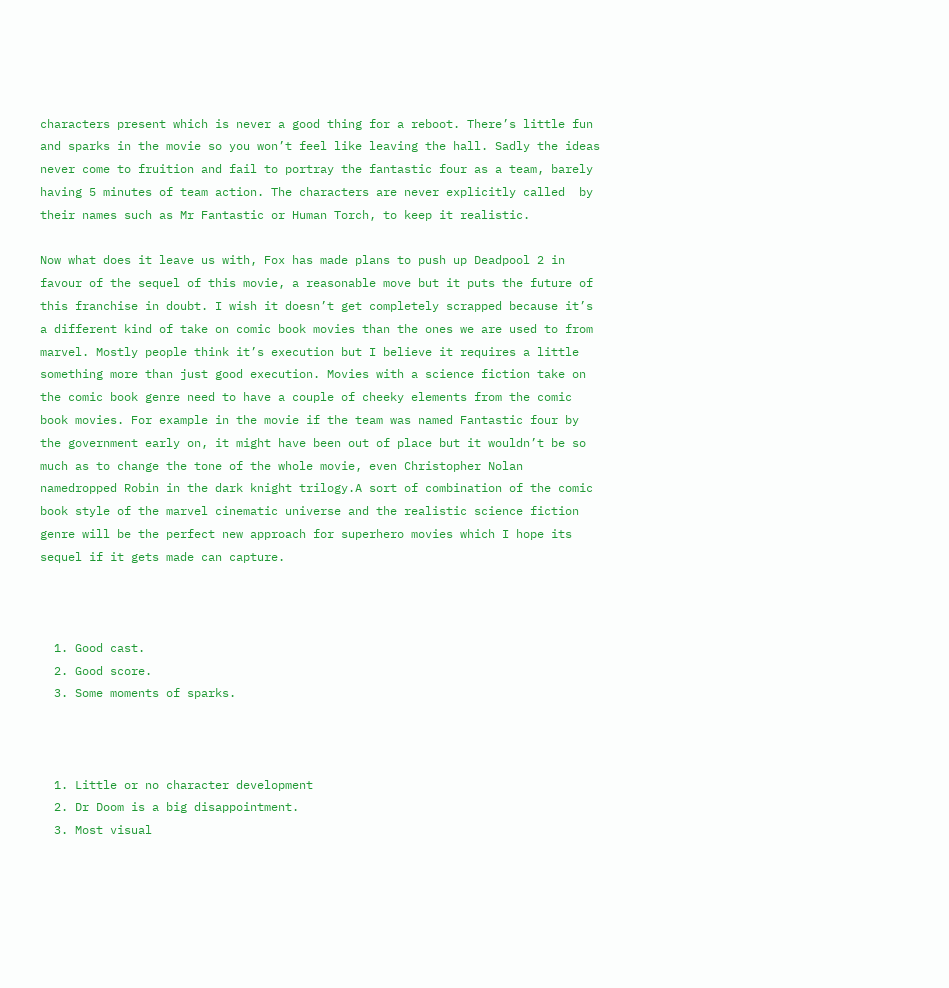characters present which is never a good thing for a reboot. There’s little fun and sparks in the movie so you won’t feel like leaving the hall. Sadly the ideas never come to fruition and fail to portray the fantastic four as a team, barely having 5 minutes of team action. The characters are never explicitly called  by their names such as Mr Fantastic or Human Torch, to keep it realistic.

Now what does it leave us with, Fox has made plans to push up Deadpool 2 in favour of the sequel of this movie, a reasonable move but it puts the future of this franchise in doubt. I wish it doesn’t get completely scrapped because it’s a different kind of take on comic book movies than the ones we are used to from marvel. Mostly people think it’s execution but I believe it requires a little something more than just good execution. Movies with a science fiction take on the comic book genre need to have a couple of cheeky elements from the comic book movies. For example in the movie if the team was named Fantastic four by the government early on, it might have been out of place but it wouldn’t be so much as to change the tone of the whole movie, even Christopher Nolan namedropped Robin in the dark knight trilogy.A sort of combination of the comic book style of the marvel cinematic universe and the realistic science fiction genre will be the perfect new approach for superhero movies which I hope its sequel if it gets made can capture.



  1. Good cast.
  2. Good score.
  3. Some moments of sparks.



  1. Little or no character development
  2. Dr Doom is a big disappointment.
  3. Most visual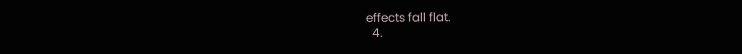effects fall flat.
  4.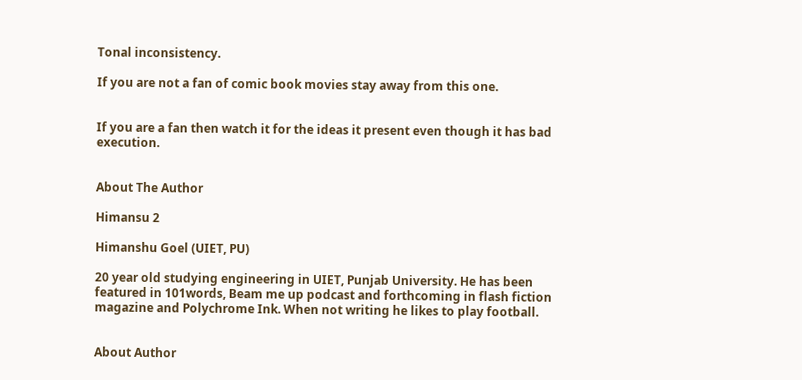Tonal inconsistency.

If you are not a fan of comic book movies stay away from this one.


If you are a fan then watch it for the ideas it present even though it has bad execution.


About The Author

Himansu 2

Himanshu Goel (UIET, PU)

20 year old studying engineering in UIET, Punjab University. He has been featured in 101words, Beam me up podcast and forthcoming in flash fiction magazine and Polychrome Ink. When not writing he likes to play football.


About Author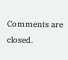Comments are closed.